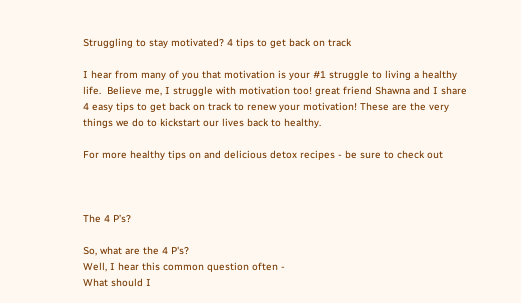Struggling to stay motivated? 4 tips to get back on track

I hear from many of you that motivation is your #1 struggle to living a healthy life.  Believe me, I struggle with motivation too! great friend Shawna and I share 4 easy tips to get back on track to renew your motivation! These are the very things we do to kickstart our lives back to healthy.

For more healthy tips on and delicious detox recipes - be sure to check out



The 4 P’s?

So, what are the 4 P's?
Well, I hear this common question often -
What should I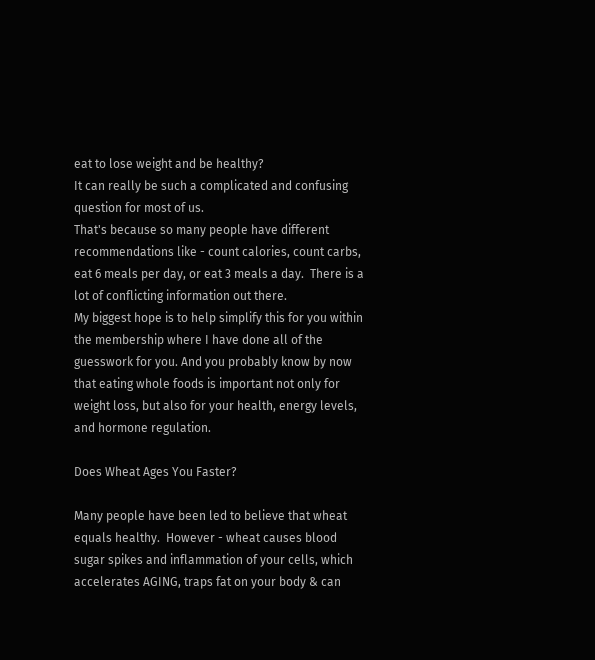eat to lose weight and be healthy?
It can really be such a complicated and confusing question for most of us.
That's because so many people have different recommendations like - count calories, count carbs, eat 6 meals per day, or eat 3 meals a day.  There is a lot of conflicting information out there.
My biggest hope is to help simplify this for you within the membership where I have done all of the guesswork for you. And you probably know by now that eating whole foods is important not only for weight loss, but also for your health, energy levels, and hormone regulation.

Does Wheat Ages You Faster?

Many people have been led to believe that wheat equals healthy.  However - wheat causes blood sugar spikes and inflammation of your cells, which accelerates AGING, traps fat on your body & can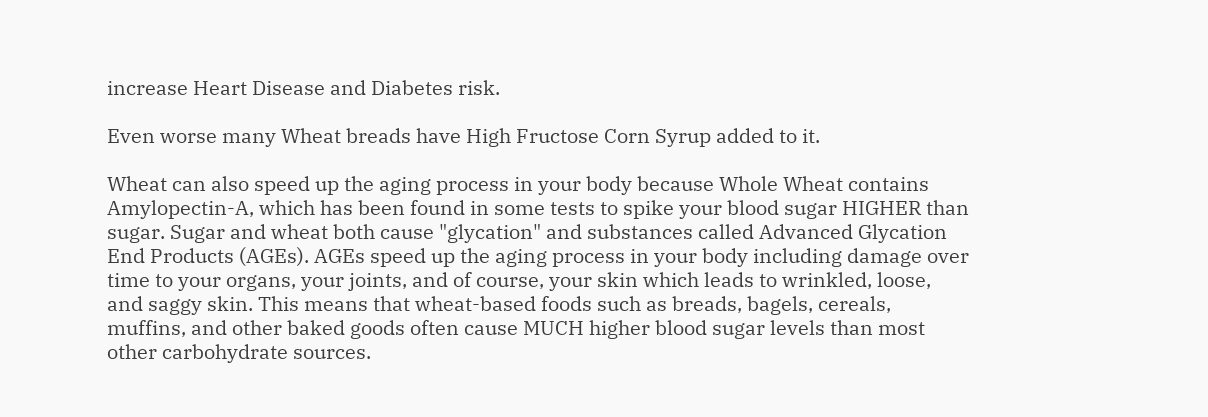increase Heart Disease and Diabetes risk.

Even worse many Wheat breads have High Fructose Corn Syrup added to it.

Wheat can also speed up the aging process in your body because Whole Wheat contains Amylopectin-A, which has been found in some tests to spike your blood sugar HIGHER than sugar. Sugar and wheat both cause "glycation" and substances called Advanced Glycation End Products (AGEs). AGEs speed up the aging process in your body including damage over time to your organs, your joints, and of course, your skin which leads to wrinkled, loose, and saggy skin. This means that wheat-based foods such as breads, bagels, cereals, muffins, and other baked goods often cause MUCH higher blood sugar levels than most other carbohydrate sources.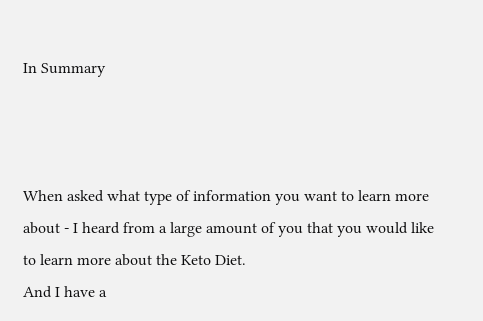In Summary



When asked what type of information you want to learn more about - I heard from a large amount of you that you would like to learn more about the Keto Diet.
And I have a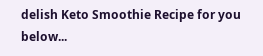delish Keto Smoothie Recipe for you below...